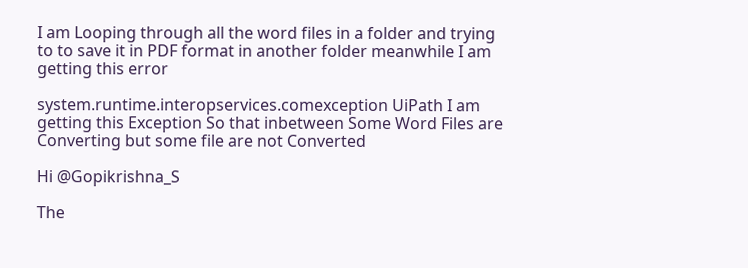I am Looping through all the word files in a folder and trying to to save it in PDF format in another folder meanwhile I am getting this error

system.runtime.interopservices.comexception UiPath I am getting this Exception So that inbetween Some Word Files are Converting but some file are not Converted

Hi @Gopikrishna_S

The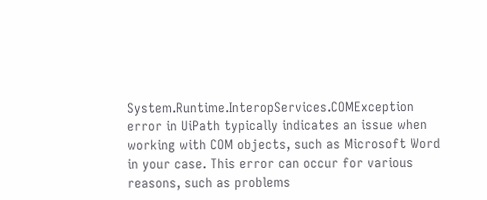System.Runtime.InteropServices.COMException error in UiPath typically indicates an issue when working with COM objects, such as Microsoft Word in your case. This error can occur for various reasons, such as problems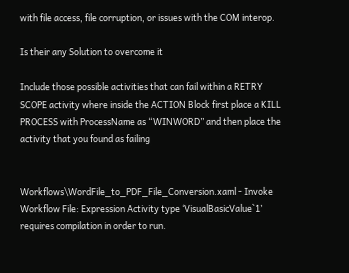with file access, file corruption, or issues with the COM interop.

Is their any Solution to overcome it

Include those possible activities that can fail within a RETRY SCOPE activity where inside the ACTION Block first place a KILL PROCESS with ProcessName as “WINWORD” and then place the activity that you found as failing


Workflows\WordFile_to_PDF_File_Conversion.xaml - Invoke Workflow File: Expression Activity type ‘VisualBasicValue`1’ requires compilation in order to run.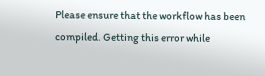Please ensure that the workflow has been compiled. Getting this error while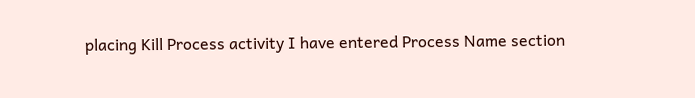placing Kill Process activity I have entered Process Name section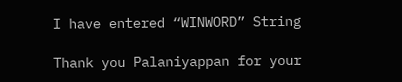I have entered “WINWORD” String

Thank you Palaniyappan for your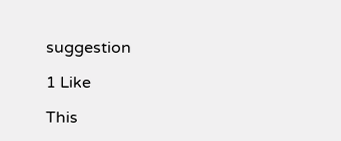suggestion

1 Like

This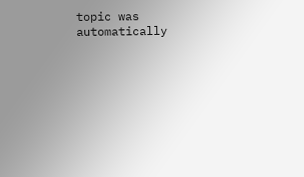topic was automatically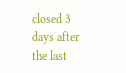closed 3 days after the last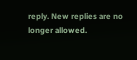reply. New replies are no longer allowed.